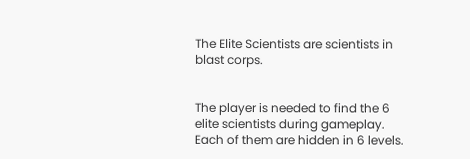The Elite Scientists are scientists in blast corps.


The player is needed to find the 6 elite scientists during gameplay. Each of them are hidden in 6 levels.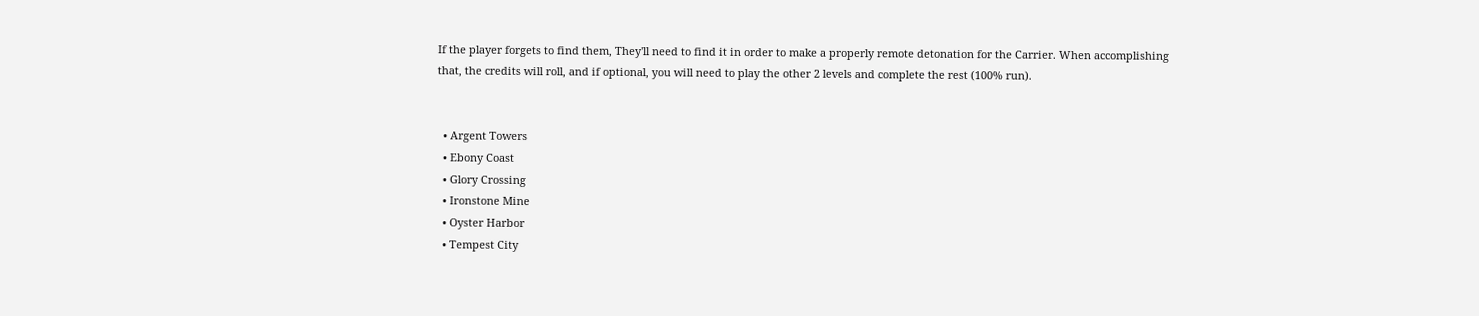If the player forgets to find them, They'll need to find it in order to make a properly remote detonation for the Carrier. When accomplishing that, the credits will roll, and if optional, you will need to play the other 2 levels and complete the rest (100% run).


  • Argent Towers
  • Ebony Coast
  • Glory Crossing
  • Ironstone Mine
  • Oyster Harbor
  • Tempest City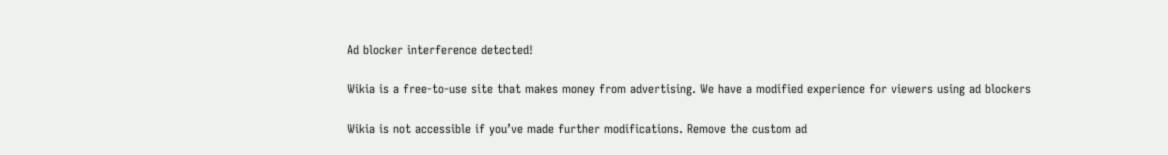Ad blocker interference detected!

Wikia is a free-to-use site that makes money from advertising. We have a modified experience for viewers using ad blockers

Wikia is not accessible if you’ve made further modifications. Remove the custom ad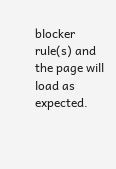blocker rule(s) and the page will load as expected.